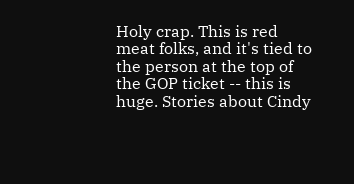Holy crap. This is red meat folks, and it's tied to the person at the top of the GOP ticket -- this is huge. Stories about Cindy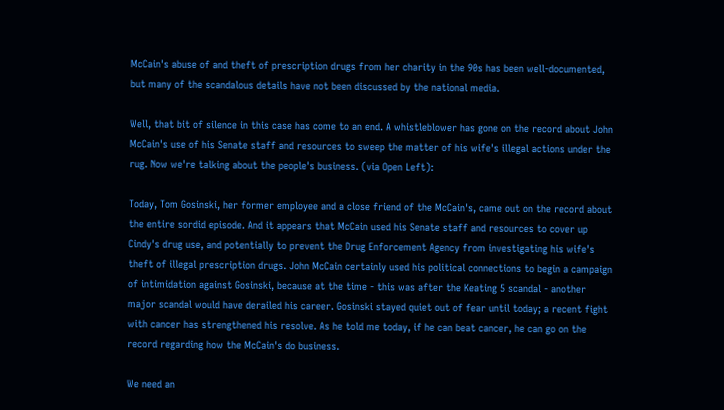McCain's abuse of and theft of prescription drugs from her charity in the 90s has been well-documented, but many of the scandalous details have not been discussed by the national media.

Well, that bit of silence in this case has come to an end. A whistleblower has gone on the record about John McCain's use of his Senate staff and resources to sweep the matter of his wife's illegal actions under the rug. Now we're talking about the people's business. (via Open Left):

Today, Tom Gosinski, her former employee and a close friend of the McCain's, came out on the record about the entire sordid episode. And it appears that McCain used his Senate staff and resources to cover up Cindy's drug use, and potentially to prevent the Drug Enforcement Agency from investigating his wife's theft of illegal prescription drugs. John McCain certainly used his political connections to begin a campaign of intimidation against Gosinski, because at the time - this was after the Keating 5 scandal - another major scandal would have derailed his career. Gosinski stayed quiet out of fear until today; a recent fight with cancer has strengthened his resolve. As he told me today, if he can beat cancer, he can go on the record regarding how the McCain's do business.

We need an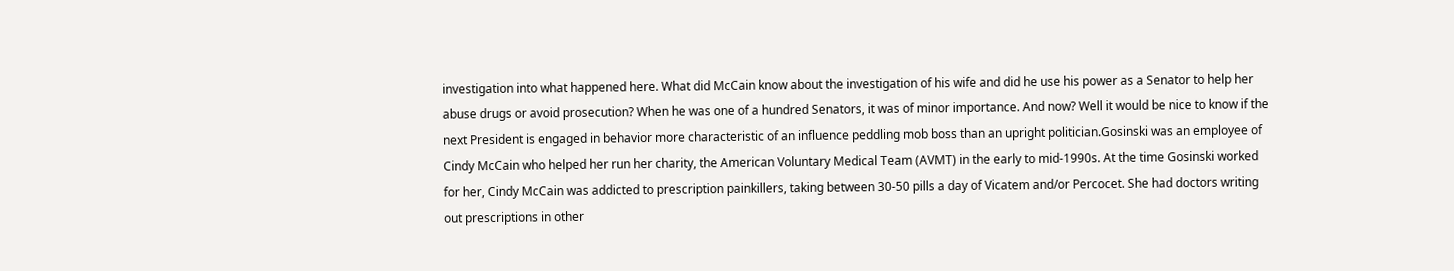investigation into what happened here. What did McCain know about the investigation of his wife and did he use his power as a Senator to help her abuse drugs or avoid prosecution? When he was one of a hundred Senators, it was of minor importance. And now? Well it would be nice to know if the next President is engaged in behavior more characteristic of an influence peddling mob boss than an upright politician.Gosinski was an employee of Cindy McCain who helped her run her charity, the American Voluntary Medical Team (AVMT) in the early to mid-1990s. At the time Gosinski worked for her, Cindy McCain was addicted to prescription painkillers, taking between 30-50 pills a day of Vicatem and/or Percocet. She had doctors writing out prescriptions in other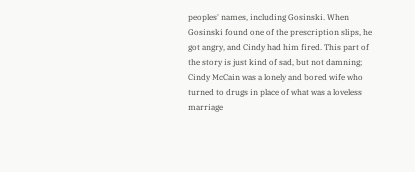peoples' names, including Gosinski. When Gosinski found one of the prescription slips, he got angry, and Cindy had him fired. This part of the story is just kind of sad, but not damning; Cindy McCain was a lonely and bored wife who turned to drugs in place of what was a loveless marriage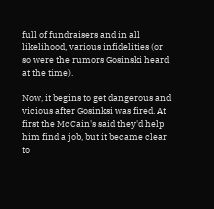full of fundraisers and in all likelihood, various infidelities (or so were the rumors Gosinski heard at the time).

Now, it begins to get dangerous and vicious after Gosinksi was fired. At first the McCain's said they'd help him find a job, but it became clear to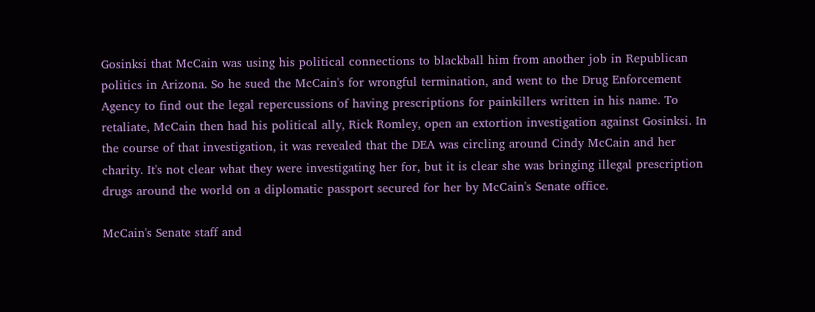Gosinksi that McCain was using his political connections to blackball him from another job in Republican politics in Arizona. So he sued the McCain's for wrongful termination, and went to the Drug Enforcement Agency to find out the legal repercussions of having prescriptions for painkillers written in his name. To retaliate, McCain then had his political ally, Rick Romley, open an extortion investigation against Gosinksi. In the course of that investigation, it was revealed that the DEA was circling around Cindy McCain and her charity. It's not clear what they were investigating her for, but it is clear she was bringing illegal prescription drugs around the world on a diplomatic passport secured for her by McCain's Senate office.

McCain's Senate staff and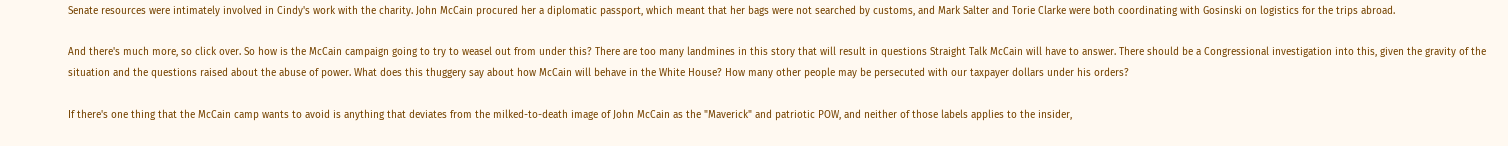Senate resources were intimately involved in Cindy's work with the charity. John McCain procured her a diplomatic passport, which meant that her bags were not searched by customs, and Mark Salter and Torie Clarke were both coordinating with Gosinski on logistics for the trips abroad.

And there's much more, so click over. So how is the McCain campaign going to try to weasel out from under this? There are too many landmines in this story that will result in questions Straight Talk McCain will have to answer. There should be a Congressional investigation into this, given the gravity of the situation and the questions raised about the abuse of power. What does this thuggery say about how McCain will behave in the White House? How many other people may be persecuted with our taxpayer dollars under his orders?

If there's one thing that the McCain camp wants to avoid is anything that deviates from the milked-to-death image of John McCain as the "Maverick" and patriotic POW, and neither of those labels applies to the insider,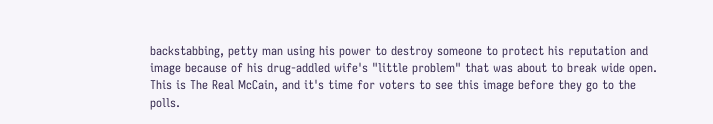backstabbing, petty man using his power to destroy someone to protect his reputation and image because of his drug-addled wife's "little problem" that was about to break wide open. This is The Real McCain, and it's time for voters to see this image before they go to the polls.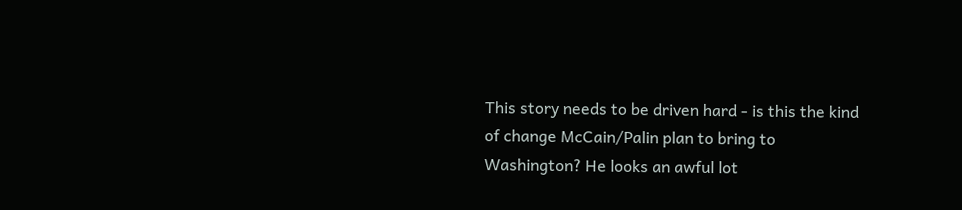This story needs to be driven hard - is this the kind of change McCain/Palin plan to bring to Washington? He looks an awful lot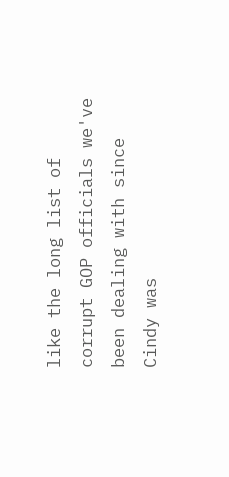like the long list of corrupt GOP officials we've been dealing with since Cindy was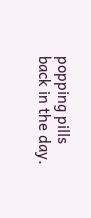popping pills back in the day.